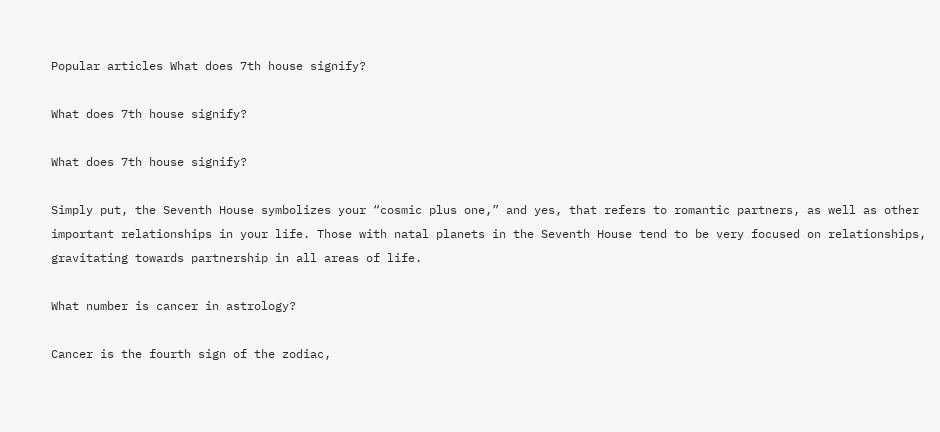Popular articles What does 7th house signify?

What does 7th house signify?

What does 7th house signify?

Simply put, the Seventh House symbolizes your “cosmic plus one,” and yes, that refers to romantic partners, as well as other important relationships in your life. Those with natal planets in the Seventh House tend to be very focused on relationships, gravitating towards partnership in all areas of life.

What number is cancer in astrology?

Cancer is the fourth sign of the zodiac,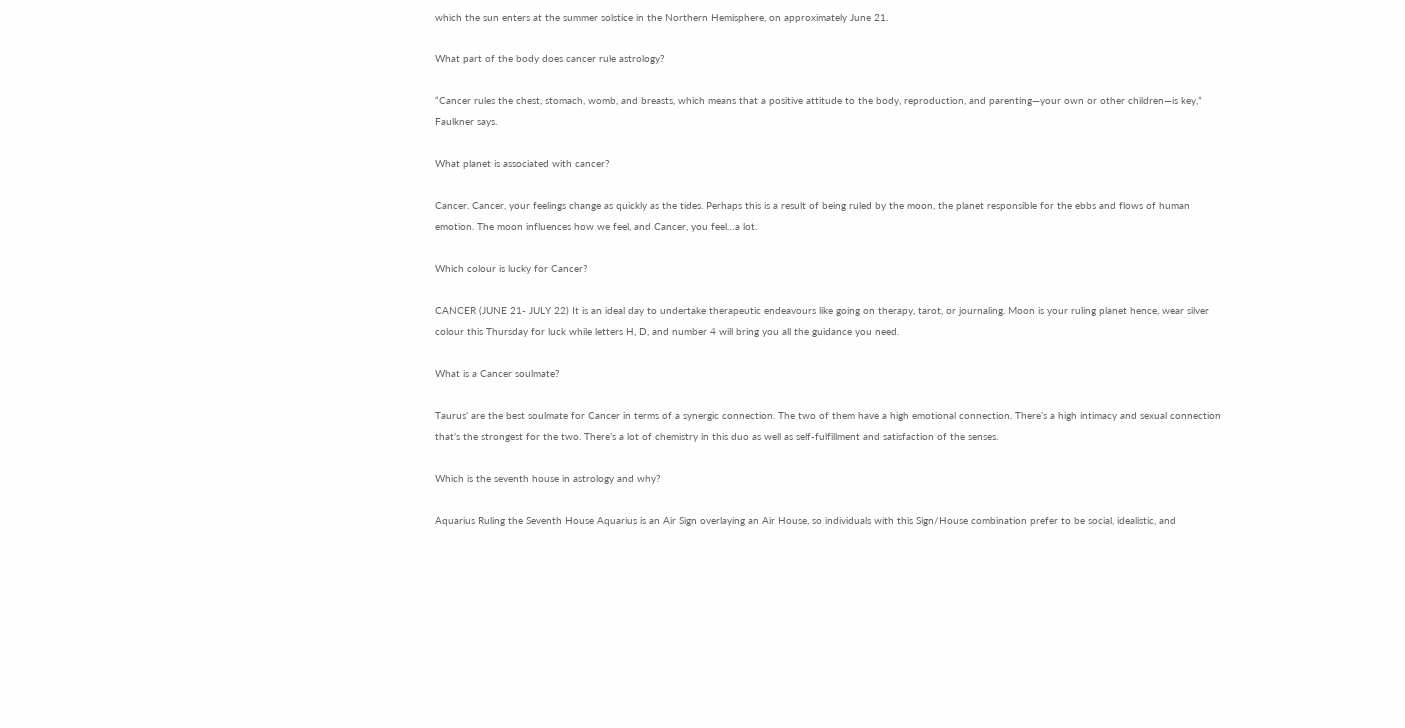which the sun enters at the summer solstice in the Northern Hemisphere, on approximately June 21.

What part of the body does cancer rule astrology?

“Cancer rules the chest, stomach, womb, and breasts, which means that a positive attitude to the body, reproduction, and parenting—your own or other children—is key,” Faulkner says.

What planet is associated with cancer?

Cancer. Cancer, your feelings change as quickly as the tides. Perhaps this is a result of being ruled by the moon, the planet responsible for the ebbs and flows of human emotion. The moon influences how we feel, and Cancer, you feel…a lot.

Which colour is lucky for Cancer?

CANCER (JUNE 21- JULY 22) It is an ideal day to undertake therapeutic endeavours like going on therapy, tarot, or journaling. Moon is your ruling planet hence, wear silver colour this Thursday for luck while letters H, D, and number 4 will bring you all the guidance you need.

What is a Cancer soulmate?

Taurus’ are the best soulmate for Cancer in terms of a synergic connection. The two of them have a high emotional connection. There’s a high intimacy and sexual connection that’s the strongest for the two. There’s a lot of chemistry in this duo as well as self-fulfillment and satisfaction of the senses.

Which is the seventh house in astrology and why?

Aquarius Ruling the Seventh House Aquarius is an Air Sign overlaying an Air House, so individuals with this Sign/House combination prefer to be social, idealistic, and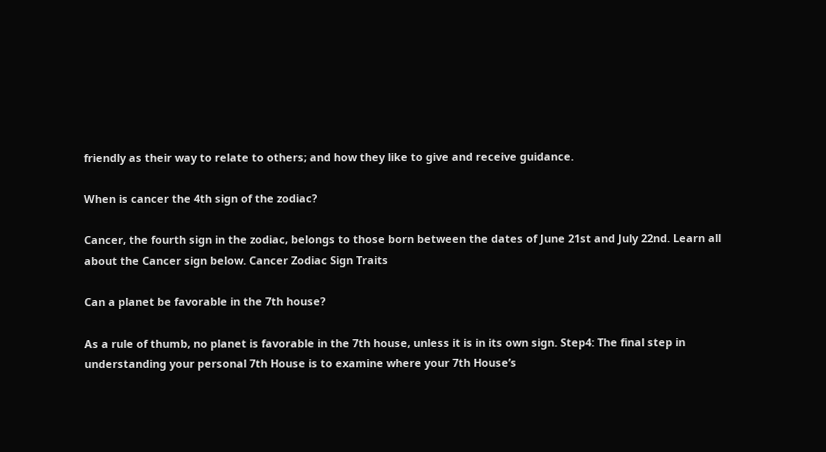friendly as their way to relate to others; and how they like to give and receive guidance.

When is cancer the 4th sign of the zodiac?

Cancer, the fourth sign in the zodiac, belongs to those born between the dates of June 21st and July 22nd. Learn all about the Cancer sign below. Cancer Zodiac Sign Traits

Can a planet be favorable in the 7th house?

As a rule of thumb, no planet is favorable in the 7th house, unless it is in its own sign. Step4: The final step in understanding your personal 7th House is to examine where your 7th House’s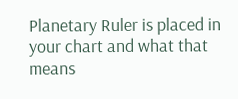Planetary Ruler is placed in your chart and what that means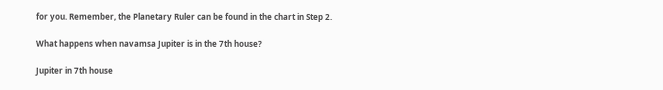for you. Remember, the Planetary Ruler can be found in the chart in Step 2.

What happens when navamsa Jupiter is in the 7th house?

Jupiter in 7th house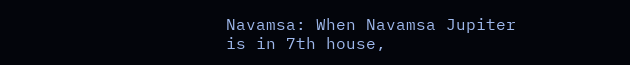Navamsa: When Navamsa Jupiter is in 7th house,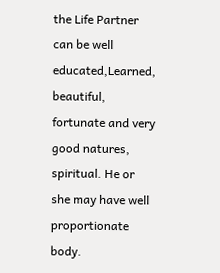the Life Partner can be well educated,Learned, beautiful, fortunate and very good natures, spiritual. He or she may have well proportionate body.